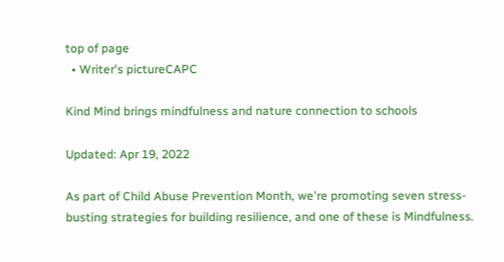top of page
  • Writer's pictureCAPC

Kind Mind brings mindfulness and nature connection to schools

Updated: Apr 19, 2022

As part of Child Abuse Prevention Month, we're promoting seven stress-busting strategies for building resilience, and one of these is Mindfulness.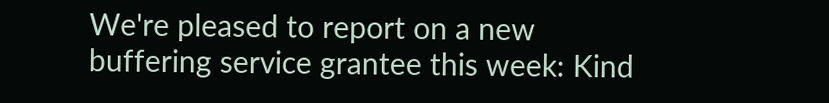We're pleased to report on a new buffering service grantee this week: Kind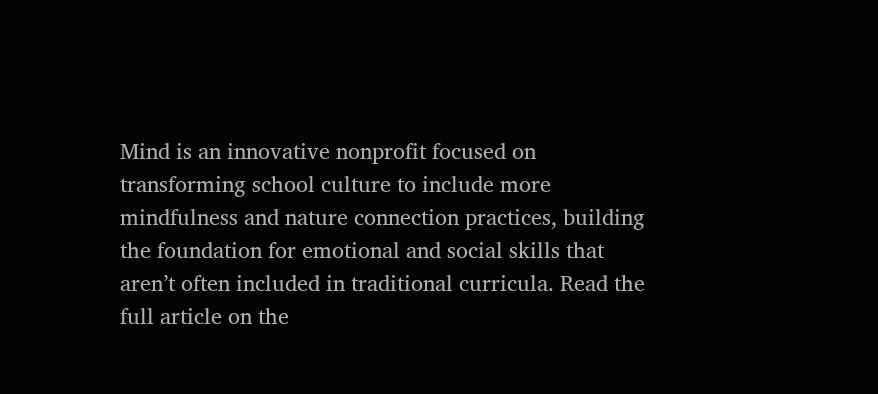Mind is an innovative nonprofit focused on transforming school culture to include more mindfulness and nature connection practices, building the foundation for emotional and social skills that aren’t often included in traditional curricula. Read the full article on the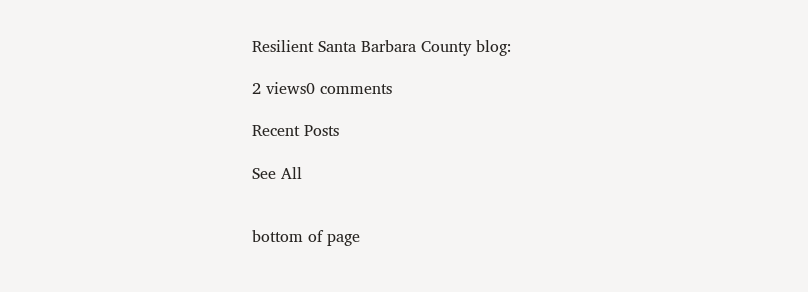Resilient Santa Barbara County blog:

2 views0 comments

Recent Posts

See All


bottom of page